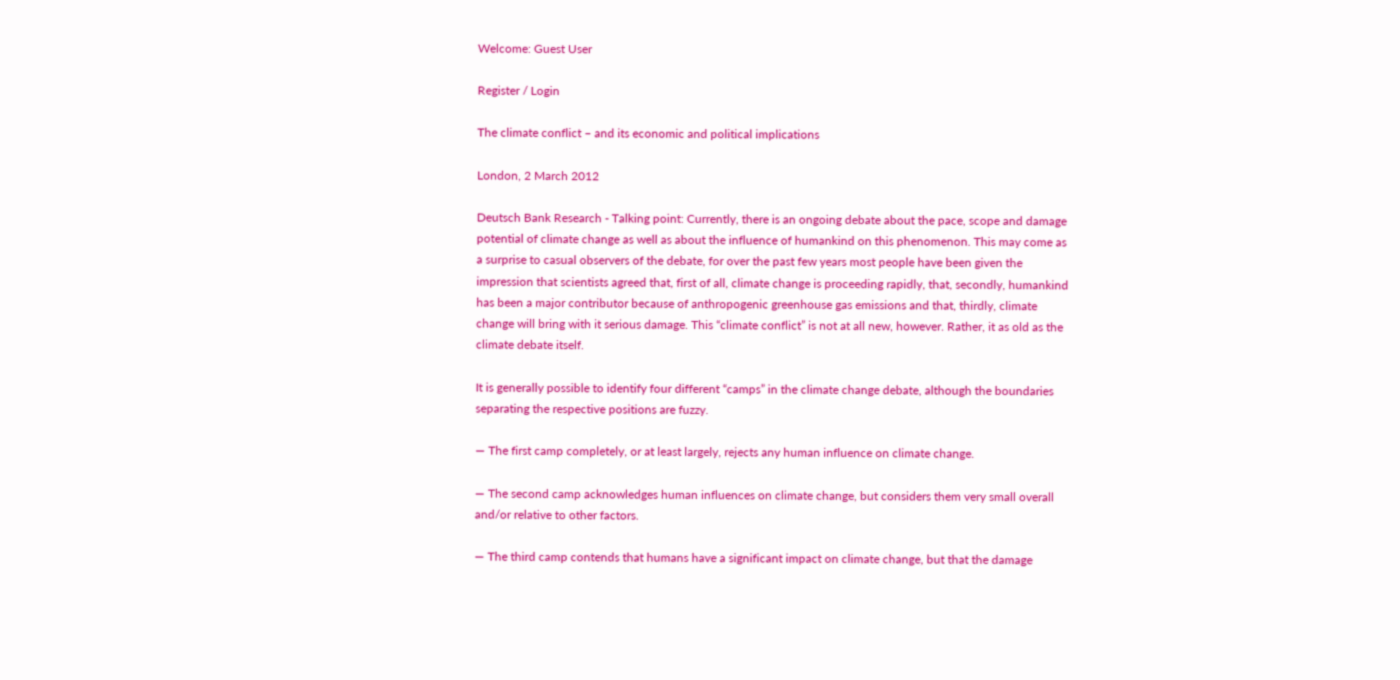Welcome: Guest User

Register / Login

The climate conflict – and its economic and political implications

London, 2 March 2012

Deutsch Bank Research - Talking point: Currently, there is an ongoing debate about the pace, scope and damage potential of climate change as well as about the influence of humankind on this phenomenon. This may come as a surprise to casual observers of the debate, for over the past few years most people have been given the impression that scientists agreed that, first of all, climate change is proceeding rapidly, that, secondly, humankind has been a major contributor because of anthropogenic greenhouse gas emissions and that, thirdly, climate change will bring with it serious damage. This “climate conflict” is not at all new, however. Rather, it as old as the climate debate itself.

It is generally possible to identify four different “camps” in the climate change debate, although the boundaries separating the respective positions are fuzzy.

— The first camp completely, or at least largely, rejects any human influence on climate change.

— The second camp acknowledges human influences on climate change, but considers them very small overall and/or relative to other factors.

— The third camp contends that humans have a significant impact on climate change, but that the damage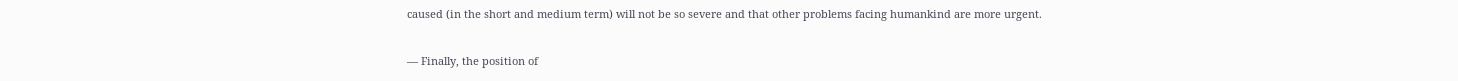caused (in the short and medium term) will not be so severe and that other problems facing humankind are more urgent.

— Finally, the position of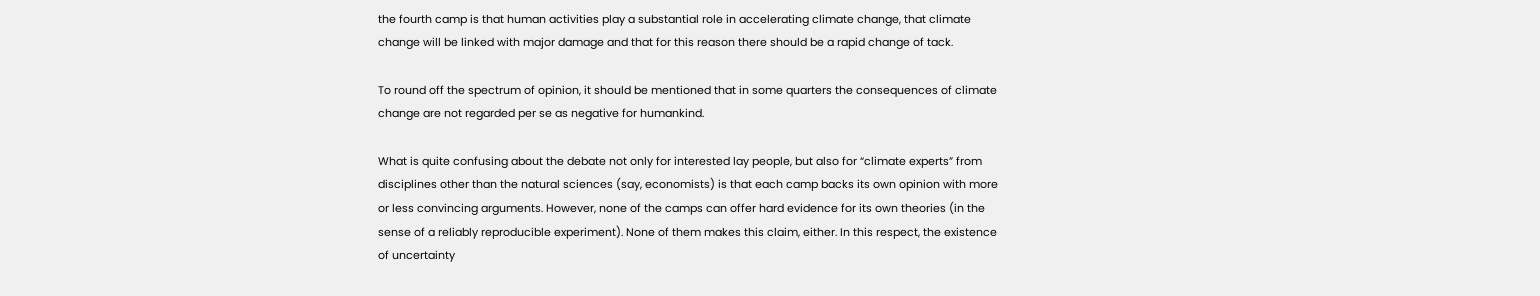the fourth camp is that human activities play a substantial role in accelerating climate change, that climate change will be linked with major damage and that for this reason there should be a rapid change of tack.

To round off the spectrum of opinion, it should be mentioned that in some quarters the consequences of climate change are not regarded per se as negative for humankind.

What is quite confusing about the debate not only for interested lay people, but also for “climate experts” from disciplines other than the natural sciences (say, economists) is that each camp backs its own opinion with more or less convincing arguments. However, none of the camps can offer hard evidence for its own theories (in the sense of a reliably reproducible experiment). None of them makes this claim, either. In this respect, the existence of uncertainty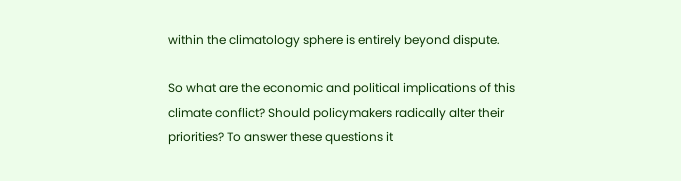within the climatology sphere is entirely beyond dispute.

So what are the economic and political implications of this climate conflict? Should policymakers radically alter their priorities? To answer these questions it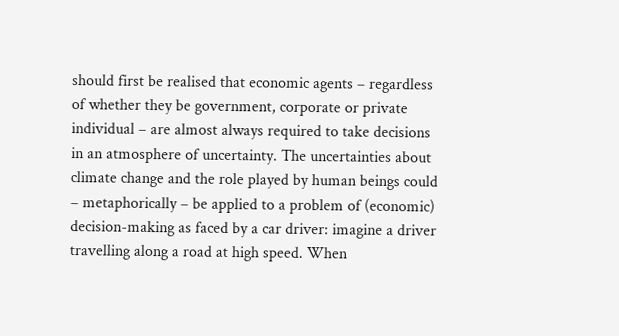should first be realised that economic agents – regardless of whether they be government, corporate or private individual – are almost always required to take decisions in an atmosphere of uncertainty. The uncertainties about climate change and the role played by human beings could – metaphorically – be applied to a problem of (economic) decision-making as faced by a car driver: imagine a driver travelling along a road at high speed. When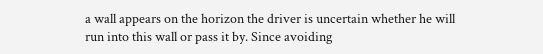a wall appears on the horizon the driver is uncertain whether he will run into this wall or pass it by. Since avoiding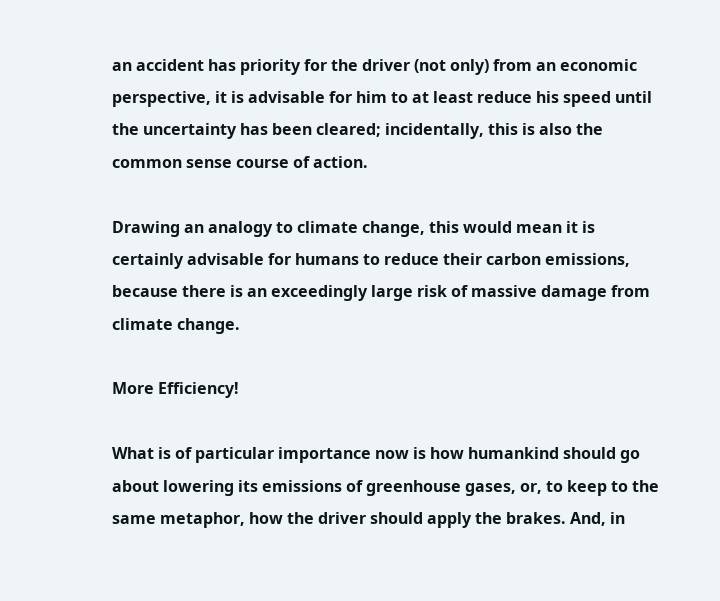an accident has priority for the driver (not only) from an economic perspective, it is advisable for him to at least reduce his speed until the uncertainty has been cleared; incidentally, this is also the common sense course of action.

Drawing an analogy to climate change, this would mean it is certainly advisable for humans to reduce their carbon emissions, because there is an exceedingly large risk of massive damage from climate change.

More Efficiency!

What is of particular importance now is how humankind should go about lowering its emissions of greenhouse gases, or, to keep to the same metaphor, how the driver should apply the brakes. And, in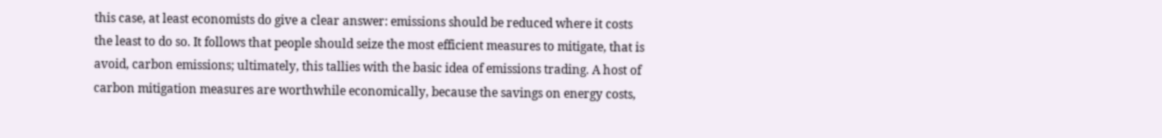this case, at least economists do give a clear answer: emissions should be reduced where it costs the least to do so. It follows that people should seize the most efficient measures to mitigate, that is avoid, carbon emissions; ultimately, this tallies with the basic idea of emissions trading. A host of carbon mitigation measures are worthwhile economically, because the savings on energy costs,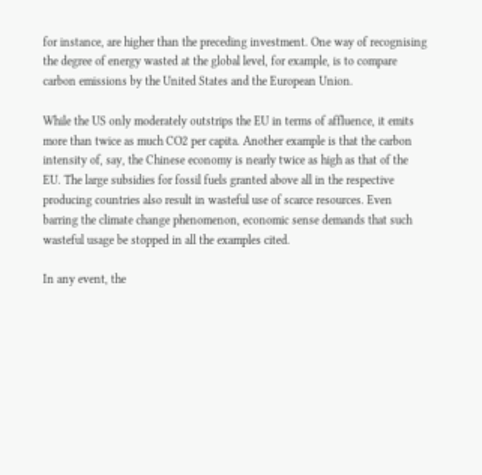for instance, are higher than the preceding investment. One way of recognising the degree of energy wasted at the global level, for example, is to compare carbon emissions by the United States and the European Union.

While the US only moderately outstrips the EU in terms of affluence, it emits more than twice as much CO2 per capita. Another example is that the carbon intensity of, say, the Chinese economy is nearly twice as high as that of the EU. The large subsidies for fossil fuels granted above all in the respective producing countries also result in wasteful use of scarce resources. Even barring the climate change phenomenon, economic sense demands that such wasteful usage be stopped in all the examples cited.

In any event, the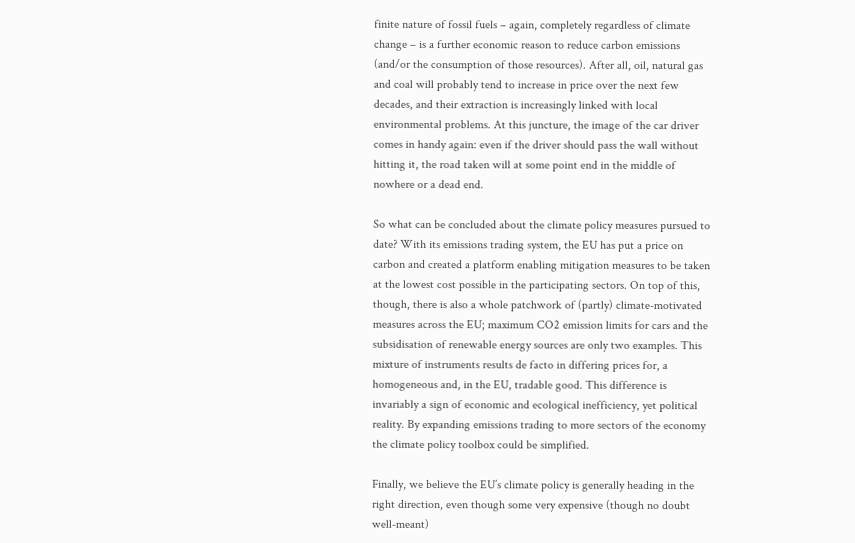finite nature of fossil fuels – again, completely regardless of climate change – is a further economic reason to reduce carbon emissions (and/or the consumption of those resources). After all, oil, natural gas and coal will probably tend to increase in price over the next few decades, and their extraction is increasingly linked with local environmental problems. At this juncture, the image of the car driver comes in handy again: even if the driver should pass the wall without hitting it, the road taken will at some point end in the middle of nowhere or a dead end.

So what can be concluded about the climate policy measures pursued to date? With its emissions trading system, the EU has put a price on carbon and created a platform enabling mitigation measures to be taken at the lowest cost possible in the participating sectors. On top of this, though, there is also a whole patchwork of (partly) climate-motivated measures across the EU; maximum CO2 emission limits for cars and the subsidisation of renewable energy sources are only two examples. This mixture of instruments results de facto in differing prices for, a homogeneous and, in the EU, tradable good. This difference is invariably a sign of economic and ecological inefficiency, yet political reality. By expanding emissions trading to more sectors of the economy the climate policy toolbox could be simplified.

Finally, we believe the EU’s climate policy is generally heading in the right direction, even though some very expensive (though no doubt well-meant)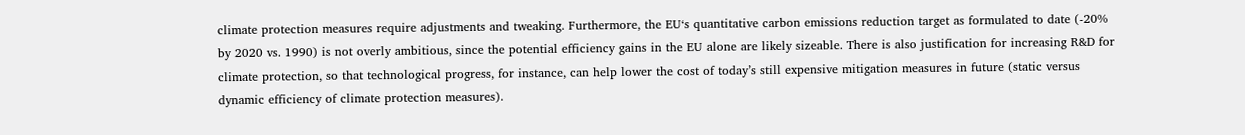climate protection measures require adjustments and tweaking. Furthermore, the EU‘s quantitative carbon emissions reduction target as formulated to date (-20% by 2020 vs. 1990) is not overly ambitious, since the potential efficiency gains in the EU alone are likely sizeable. There is also justification for increasing R&D for climate protection, so that technological progress, for instance, can help lower the cost of today’s still expensive mitigation measures in future (static versus dynamic efficiency of climate protection measures).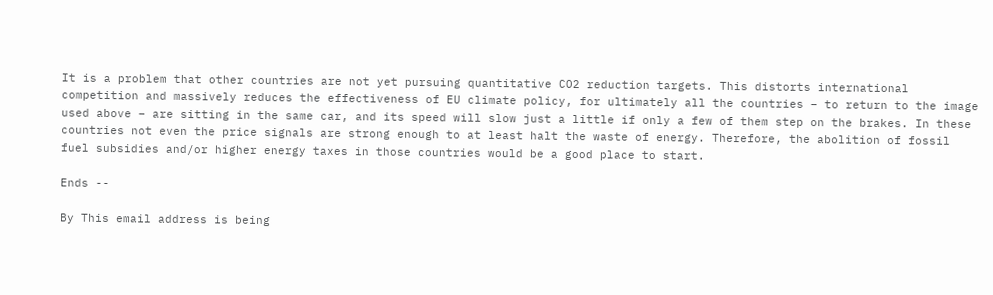It is a problem that other countries are not yet pursuing quantitative CO2 reduction targets. This distorts international competition and massively reduces the effectiveness of EU climate policy, for ultimately all the countries – to return to the image used above – are sitting in the same car, and its speed will slow just a little if only a few of them step on the brakes. In these countries not even the price signals are strong enough to at least halt the waste of energy. Therefore, the abolition of fossil fuel subsidies and/or higher energy taxes in those countries would be a good place to start.

Ends --

By This email address is being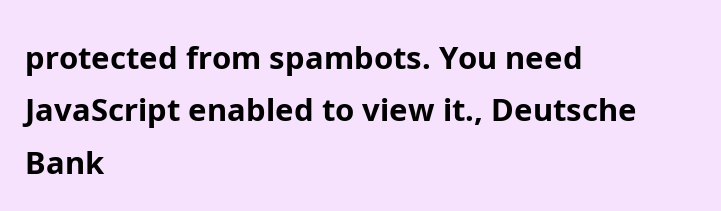protected from spambots. You need JavaScript enabled to view it., Deutsche Bank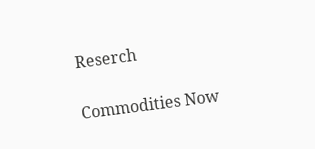Reserch

Commodities Now